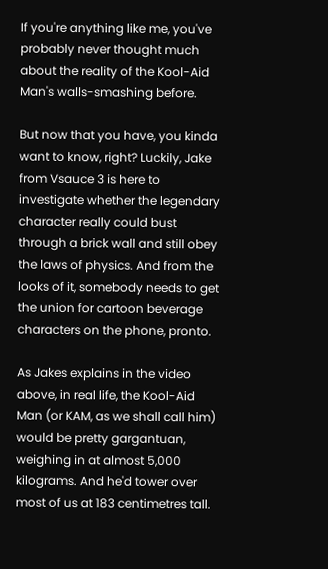If you're anything like me, you've probably never thought much about the reality of the Kool-Aid Man's walls-smashing before.

But now that you have, you kinda want to know, right? Luckily, Jake from Vsauce 3 is here to investigate whether the legendary character really could bust through a brick wall and still obey the laws of physics. And from the looks of it, somebody needs to get the union for cartoon beverage characters on the phone, pronto.

As Jakes explains in the video above, in real life, the Kool-Aid Man (or KAM, as we shall call him) would be pretty gargantuan, weighing in at almost 5,000 kilograms. And he'd tower over most of us at 183 centimetres tall.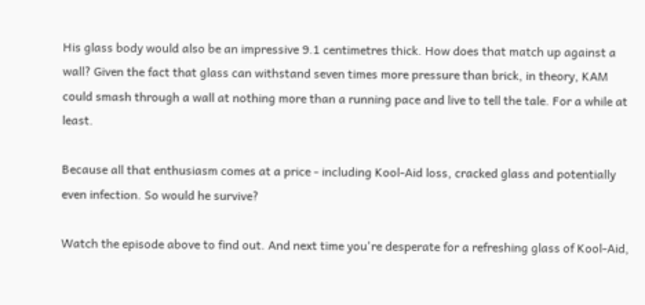His glass body would also be an impressive 9.1 centimetres thick. How does that match up against a wall? Given the fact that glass can withstand seven times more pressure than brick, in theory, KAM could smash through a wall at nothing more than a running pace and live to tell the tale. For a while at least.

Because all that enthusiasm comes at a price - including Kool-Aid loss, cracked glass and potentially even infection. So would he survive?

Watch the episode above to find out. And next time you're desperate for a refreshing glass of Kool-Aid,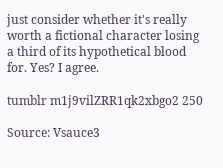just consider whether it's really worth a fictional character losing a third of its hypothetical blood for. Yes? I agree.

tumblr m1j9vilZRR1qk2xbgo2 250

Source: Vsauce3